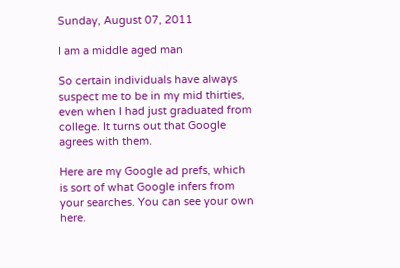Sunday, August 07, 2011

I am a middle aged man

So certain individuals have always suspect me to be in my mid thirties, even when I had just graduated from college. It turns out that Google agrees with them.

Here are my Google ad prefs, which is sort of what Google infers from your searches. You can see your own here.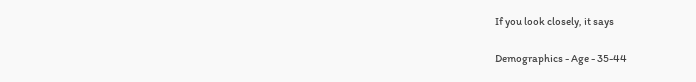If you look closely, it says

Demographics - Age - 35-44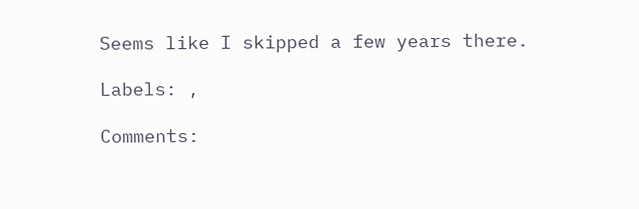Seems like I skipped a few years there.

Labels: ,

Comments: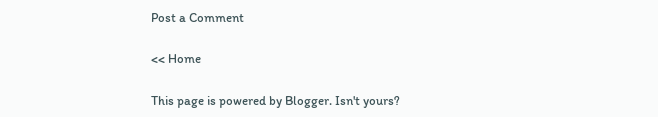Post a Comment

<< Home

This page is powered by Blogger. Isn't yours?